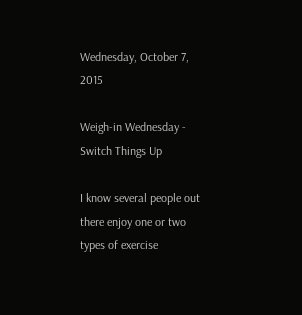Wednesday, October 7, 2015

Weigh-in Wednesday - Switch Things Up

I know several people out there enjoy one or two types of exercise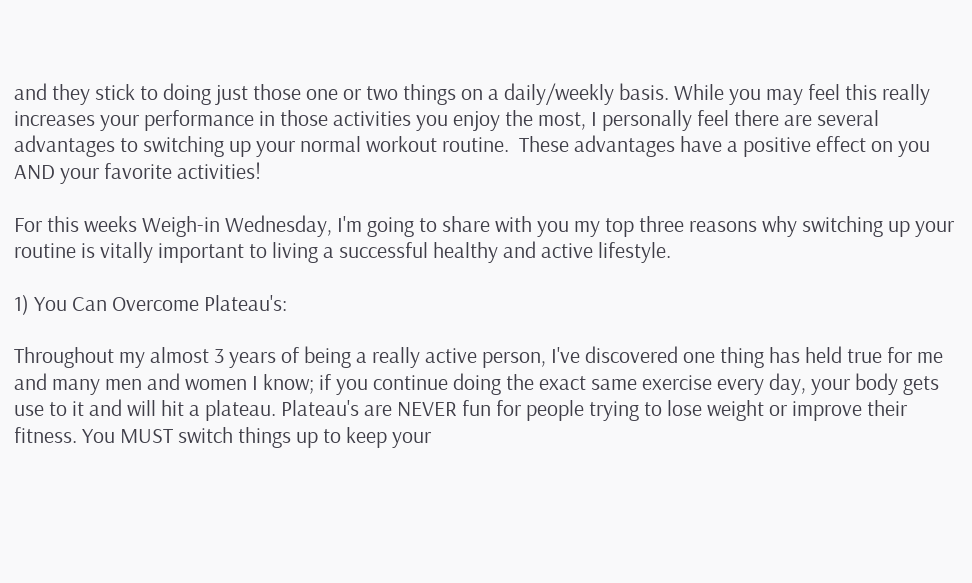and they stick to doing just those one or two things on a daily/weekly basis. While you may feel this really increases your performance in those activities you enjoy the most, I personally feel there are several advantages to switching up your normal workout routine.  These advantages have a positive effect on you AND your favorite activities!

For this weeks Weigh-in Wednesday, I'm going to share with you my top three reasons why switching up your routine is vitally important to living a successful healthy and active lifestyle.

1) You Can Overcome Plateau's:

Throughout my almost 3 years of being a really active person, I've discovered one thing has held true for me and many men and women I know; if you continue doing the exact same exercise every day, your body gets use to it and will hit a plateau. Plateau's are NEVER fun for people trying to lose weight or improve their fitness. You MUST switch things up to keep your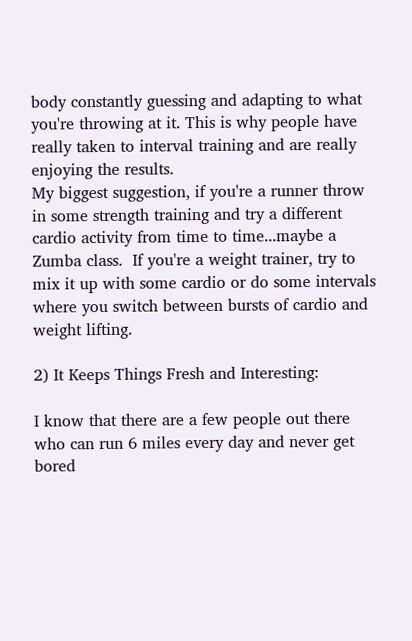body constantly guessing and adapting to what you're throwing at it. This is why people have really taken to interval training and are really enjoying the results.
My biggest suggestion, if you're a runner throw in some strength training and try a different cardio activity from time to time...maybe a Zumba class.  If you're a weight trainer, try to mix it up with some cardio or do some intervals where you switch between bursts of cardio and weight lifting.

2) It Keeps Things Fresh and Interesting:

I know that there are a few people out there who can run 6 miles every day and never get bored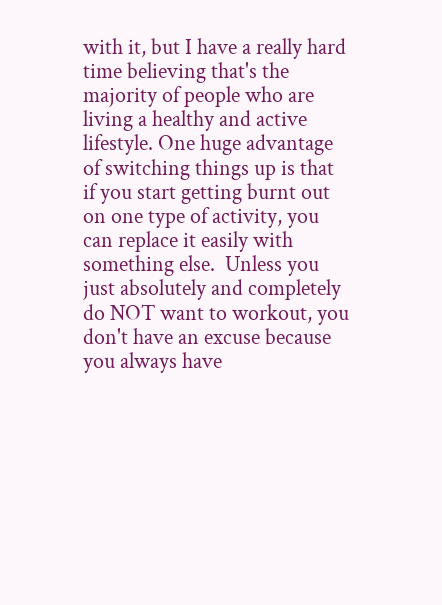with it, but I have a really hard time believing that's the majority of people who are living a healthy and active lifestyle. One huge advantage of switching things up is that if you start getting burnt out on one type of activity, you can replace it easily with something else.  Unless you just absolutely and completely do NOT want to workout, you don't have an excuse because you always have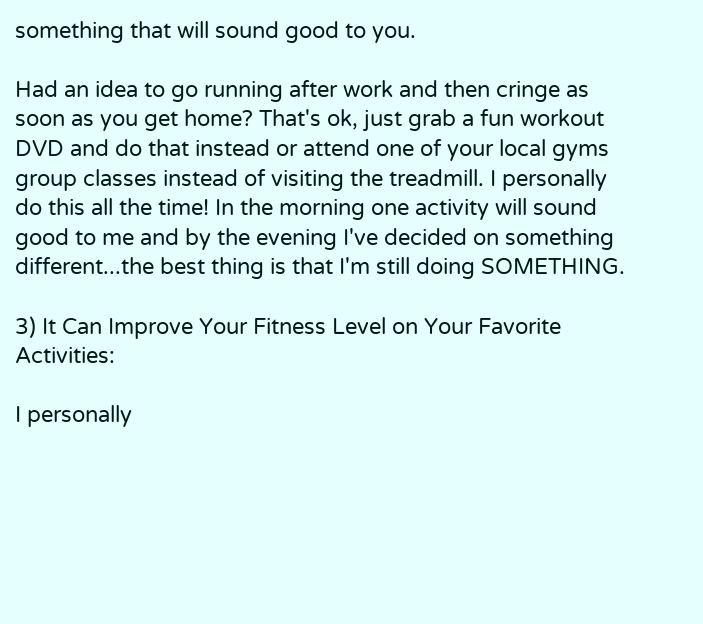something that will sound good to you.

Had an idea to go running after work and then cringe as soon as you get home? That's ok, just grab a fun workout DVD and do that instead or attend one of your local gyms group classes instead of visiting the treadmill. I personally do this all the time! In the morning one activity will sound good to me and by the evening I've decided on something different...the best thing is that I'm still doing SOMETHING.

3) It Can Improve Your Fitness Level on Your Favorite Activities:

I personally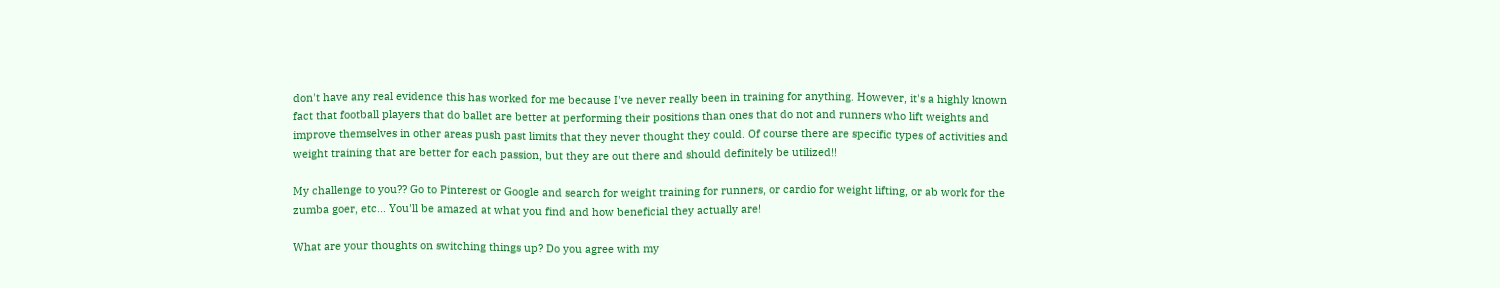don't have any real evidence this has worked for me because I've never really been in training for anything. However, it's a highly known fact that football players that do ballet are better at performing their positions than ones that do not and runners who lift weights and improve themselves in other areas push past limits that they never thought they could. Of course there are specific types of activities and weight training that are better for each passion, but they are out there and should definitely be utilized!!

My challenge to you?? Go to Pinterest or Google and search for weight training for runners, or cardio for weight lifting, or ab work for the zumba goer, etc... You'll be amazed at what you find and how beneficial they actually are!

What are your thoughts on switching things up? Do you agree with my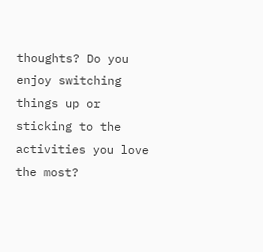thoughts? Do you enjoy switching things up or sticking to the activities you love the most?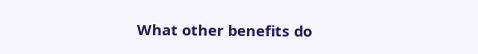What other benefits do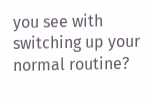you see with switching up your normal routine?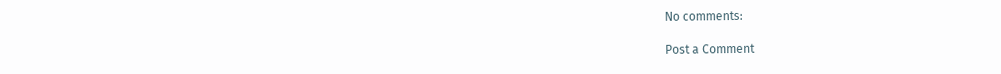No comments:

Post a Comment